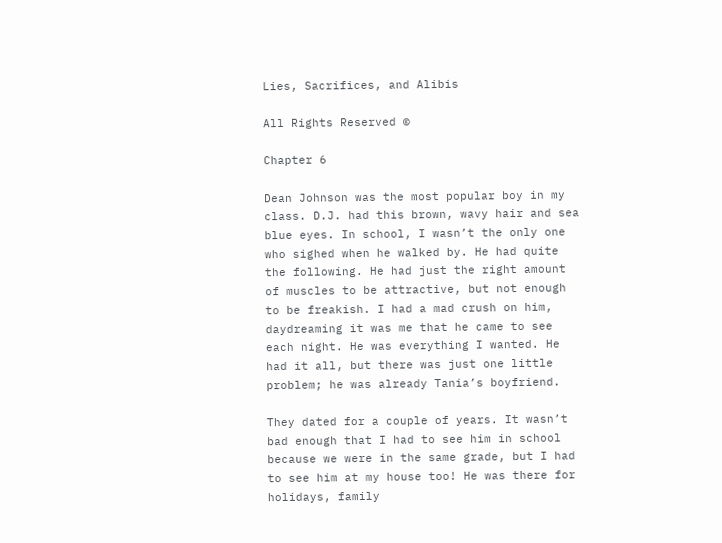Lies, Sacrifices, and Alibis

All Rights Reserved ©

Chapter 6

Dean Johnson was the most popular boy in my class. D.J. had this brown, wavy hair and sea blue eyes. In school, I wasn’t the only one who sighed when he walked by. He had quite the following. He had just the right amount of muscles to be attractive, but not enough to be freakish. I had a mad crush on him, daydreaming it was me that he came to see each night. He was everything I wanted. He had it all, but there was just one little problem; he was already Tania’s boyfriend.

They dated for a couple of years. It wasn’t bad enough that I had to see him in school because we were in the same grade, but I had to see him at my house too! He was there for holidays, family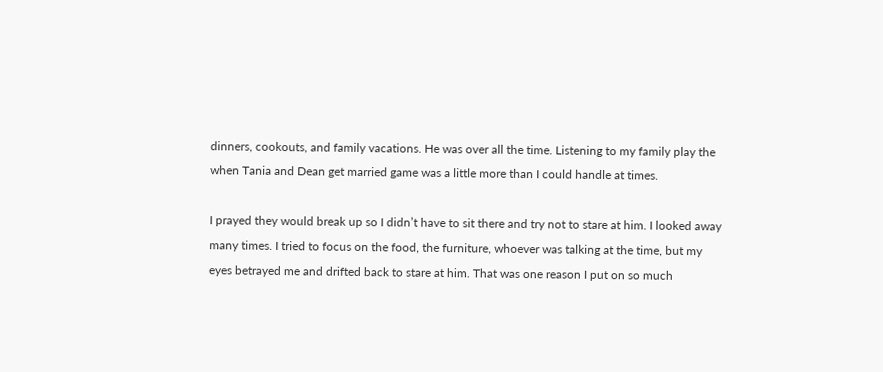dinners, cookouts, and family vacations. He was over all the time. Listening to my family play the when Tania and Dean get married game was a little more than I could handle at times.

I prayed they would break up so I didn’t have to sit there and try not to stare at him. I looked away many times. I tried to focus on the food, the furniture, whoever was talking at the time, but my eyes betrayed me and drifted back to stare at him. That was one reason I put on so much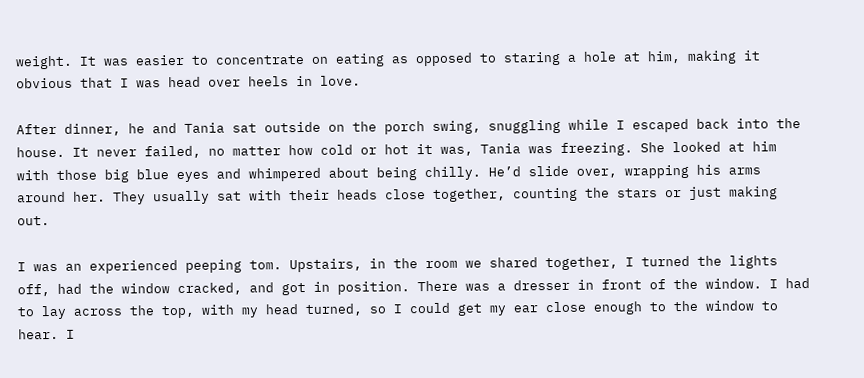weight. It was easier to concentrate on eating as opposed to staring a hole at him, making it obvious that I was head over heels in love.

After dinner, he and Tania sat outside on the porch swing, snuggling while I escaped back into the house. It never failed, no matter how cold or hot it was, Tania was freezing. She looked at him with those big blue eyes and whimpered about being chilly. He’d slide over, wrapping his arms around her. They usually sat with their heads close together, counting the stars or just making out.

I was an experienced peeping tom. Upstairs, in the room we shared together, I turned the lights off, had the window cracked, and got in position. There was a dresser in front of the window. I had to lay across the top, with my head turned, so I could get my ear close enough to the window to hear. I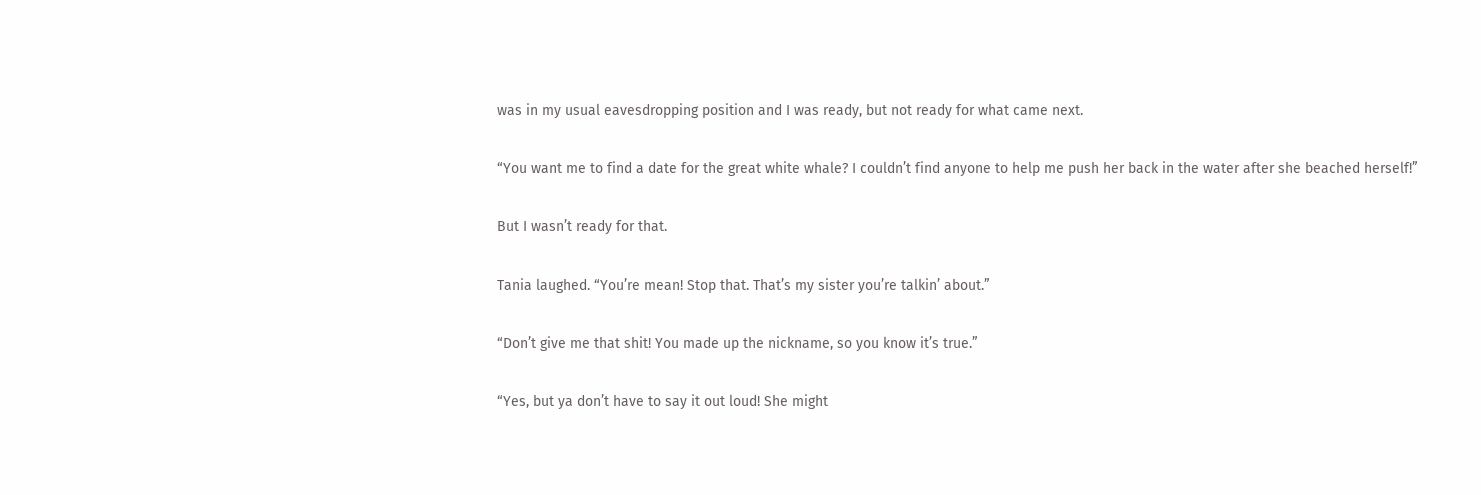was in my usual eavesdropping position and I was ready, but not ready for what came next.

“You want me to find a date for the great white whale? I couldn’t find anyone to help me push her back in the water after she beached herself!”

But I wasn’t ready for that.

Tania laughed. “You’re mean! Stop that. That’s my sister you’re talkin’ about.”

“Don’t give me that shit! You made up the nickname, so you know it’s true.”

“Yes, but ya don’t have to say it out loud! She might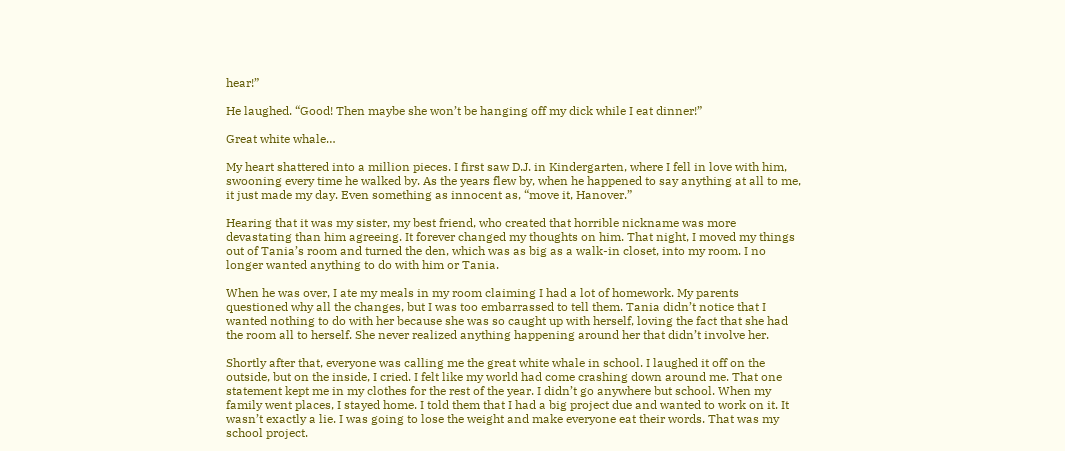hear!”

He laughed. “Good! Then maybe she won’t be hanging off my dick while I eat dinner!”

Great white whale…

My heart shattered into a million pieces. I first saw D.J. in Kindergarten, where I fell in love with him, swooning every time he walked by. As the years flew by, when he happened to say anything at all to me, it just made my day. Even something as innocent as, “move it, Hanover.”

Hearing that it was my sister, my best friend, who created that horrible nickname was more devastating than him agreeing. It forever changed my thoughts on him. That night, I moved my things out of Tania’s room and turned the den, which was as big as a walk-in closet, into my room. I no longer wanted anything to do with him or Tania.

When he was over, I ate my meals in my room claiming I had a lot of homework. My parents questioned why all the changes, but I was too embarrassed to tell them. Tania didn’t notice that I wanted nothing to do with her because she was so caught up with herself, loving the fact that she had the room all to herself. She never realized anything happening around her that didn’t involve her.

Shortly after that, everyone was calling me the great white whale in school. I laughed it off on the outside, but on the inside, I cried. I felt like my world had come crashing down around me. That one statement kept me in my clothes for the rest of the year. I didn’t go anywhere but school. When my family went places, I stayed home. I told them that I had a big project due and wanted to work on it. It wasn’t exactly a lie. I was going to lose the weight and make everyone eat their words. That was my school project.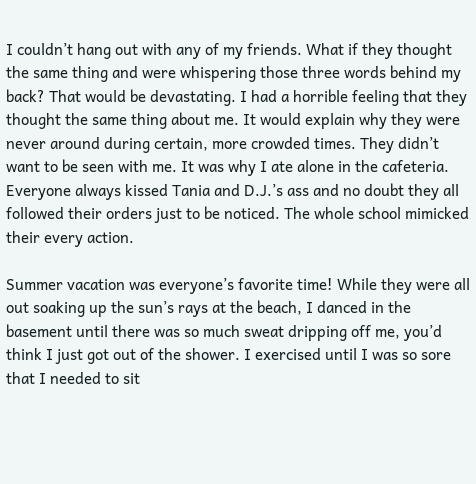I couldn’t hang out with any of my friends. What if they thought the same thing and were whispering those three words behind my back? That would be devastating. I had a horrible feeling that they thought the same thing about me. It would explain why they were never around during certain, more crowded times. They didn’t want to be seen with me. It was why I ate alone in the cafeteria. Everyone always kissed Tania and D.J.’s ass and no doubt they all followed their orders just to be noticed. The whole school mimicked their every action.

Summer vacation was everyone’s favorite time! While they were all out soaking up the sun’s rays at the beach, I danced in the basement until there was so much sweat dripping off me, you’d think I just got out of the shower. I exercised until I was so sore that I needed to sit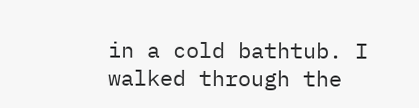in a cold bathtub. I walked through the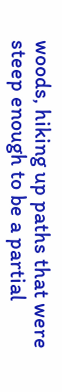woods, hiking up paths that were steep enough to be a partial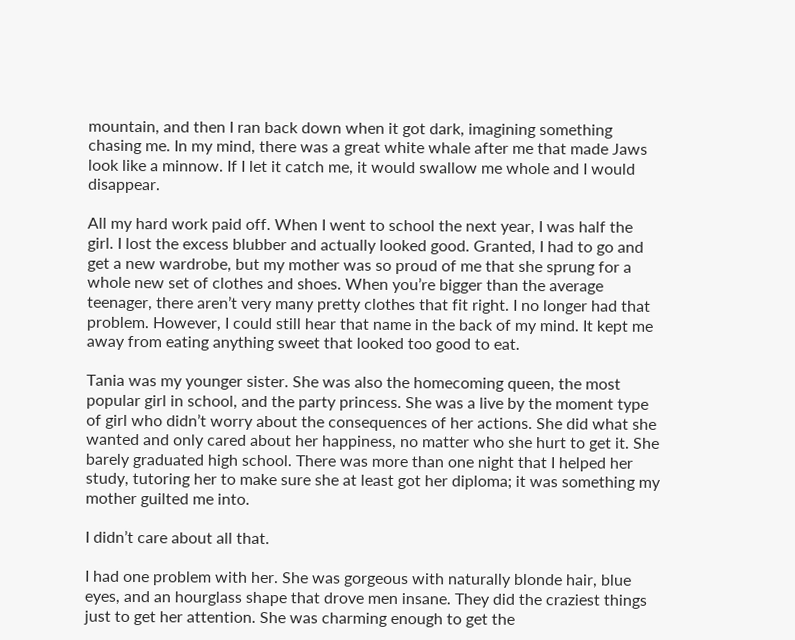mountain, and then I ran back down when it got dark, imagining something chasing me. In my mind, there was a great white whale after me that made Jaws look like a minnow. If I let it catch me, it would swallow me whole and I would disappear.

All my hard work paid off. When I went to school the next year, I was half the girl. I lost the excess blubber and actually looked good. Granted, I had to go and get a new wardrobe, but my mother was so proud of me that she sprung for a whole new set of clothes and shoes. When you’re bigger than the average teenager, there aren’t very many pretty clothes that fit right. I no longer had that problem. However, I could still hear that name in the back of my mind. It kept me away from eating anything sweet that looked too good to eat.

Tania was my younger sister. She was also the homecoming queen, the most popular girl in school, and the party princess. She was a live by the moment type of girl who didn’t worry about the consequences of her actions. She did what she wanted and only cared about her happiness, no matter who she hurt to get it. She barely graduated high school. There was more than one night that I helped her study, tutoring her to make sure she at least got her diploma; it was something my mother guilted me into.

I didn’t care about all that.

I had one problem with her. She was gorgeous with naturally blonde hair, blue eyes, and an hourglass shape that drove men insane. They did the craziest things just to get her attention. She was charming enough to get the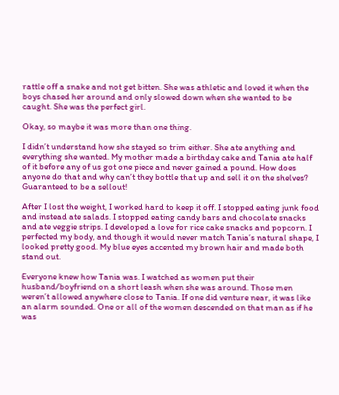rattle off a snake and not get bitten. She was athletic and loved it when the boys chased her around and only slowed down when she wanted to be caught. She was the perfect girl.

Okay, so maybe it was more than one thing.

I didn’t understand how she stayed so trim either. She ate anything and everything she wanted. My mother made a birthday cake and Tania ate half of it before any of us got one piece and never gained a pound. How does anyone do that and why can’t they bottle that up and sell it on the shelves? Guaranteed to be a sellout!

After I lost the weight, I worked hard to keep it off. I stopped eating junk food and instead ate salads. I stopped eating candy bars and chocolate snacks and ate veggie strips. I developed a love for rice cake snacks and popcorn. I perfected my body, and though it would never match Tania’s natural shape, I looked pretty good. My blue eyes accented my brown hair and made both stand out.

Everyone knew how Tania was. I watched as women put their husband/boyfriend on a short leash when she was around. Those men weren’t allowed anywhere close to Tania. If one did venture near, it was like an alarm sounded. One or all of the women descended on that man as if he was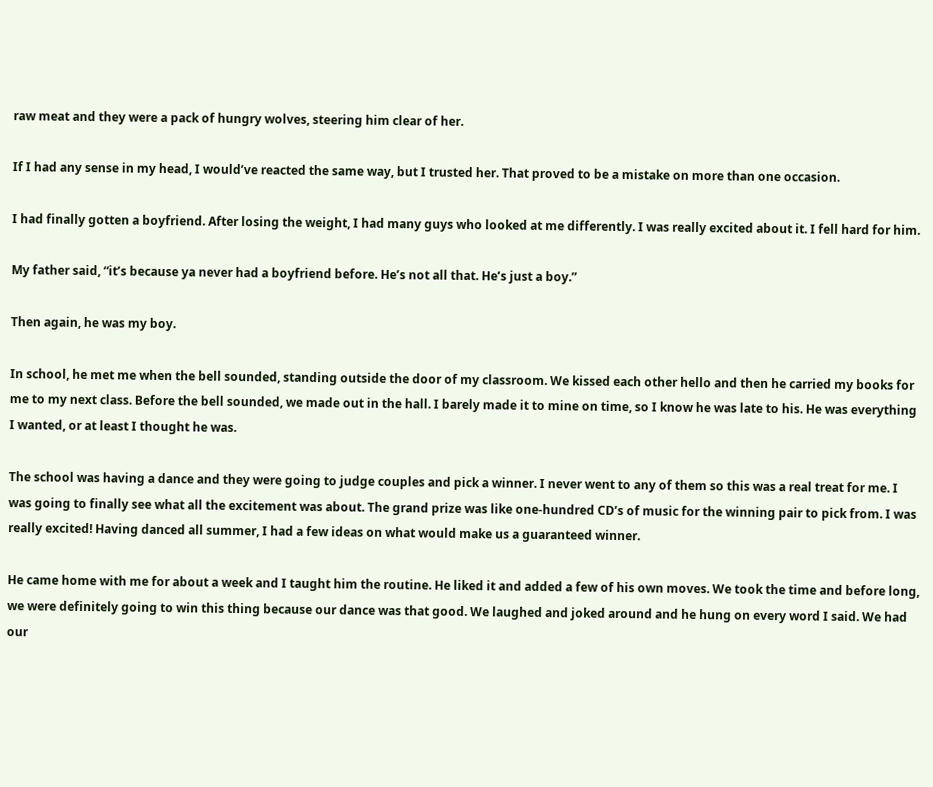raw meat and they were a pack of hungry wolves, steering him clear of her.

If I had any sense in my head, I would’ve reacted the same way, but I trusted her. That proved to be a mistake on more than one occasion.

I had finally gotten a boyfriend. After losing the weight, I had many guys who looked at me differently. I was really excited about it. I fell hard for him.

My father said, “it’s because ya never had a boyfriend before. He’s not all that. He’s just a boy.”

Then again, he was my boy.

In school, he met me when the bell sounded, standing outside the door of my classroom. We kissed each other hello and then he carried my books for me to my next class. Before the bell sounded, we made out in the hall. I barely made it to mine on time, so I know he was late to his. He was everything I wanted, or at least I thought he was.

The school was having a dance and they were going to judge couples and pick a winner. I never went to any of them so this was a real treat for me. I was going to finally see what all the excitement was about. The grand prize was like one-hundred CD’s of music for the winning pair to pick from. I was really excited! Having danced all summer, I had a few ideas on what would make us a guaranteed winner.

He came home with me for about a week and I taught him the routine. He liked it and added a few of his own moves. We took the time and before long, we were definitely going to win this thing because our dance was that good. We laughed and joked around and he hung on every word I said. We had our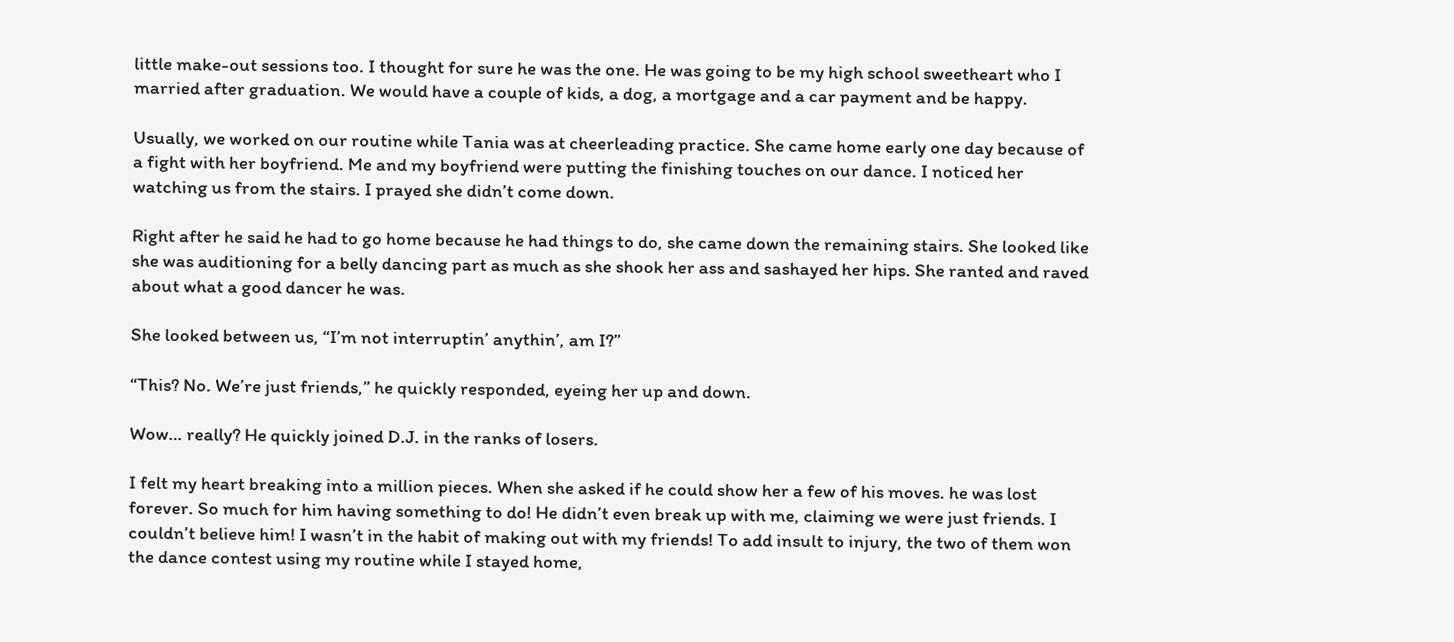little make-out sessions too. I thought for sure he was the one. He was going to be my high school sweetheart who I married after graduation. We would have a couple of kids, a dog, a mortgage and a car payment and be happy.

Usually, we worked on our routine while Tania was at cheerleading practice. She came home early one day because of a fight with her boyfriend. Me and my boyfriend were putting the finishing touches on our dance. I noticed her watching us from the stairs. I prayed she didn’t come down.

Right after he said he had to go home because he had things to do, she came down the remaining stairs. She looked like she was auditioning for a belly dancing part as much as she shook her ass and sashayed her hips. She ranted and raved about what a good dancer he was.

She looked between us, “I’m not interruptin’ anythin’, am I?”

“This? No. We’re just friends,” he quickly responded, eyeing her up and down.

Wow… really? He quickly joined D.J. in the ranks of losers.

I felt my heart breaking into a million pieces. When she asked if he could show her a few of his moves. he was lost forever. So much for him having something to do! He didn’t even break up with me, claiming we were just friends. I couldn’t believe him! I wasn’t in the habit of making out with my friends! To add insult to injury, the two of them won the dance contest using my routine while I stayed home,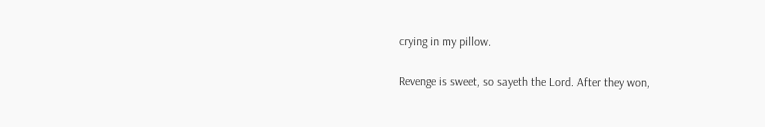crying in my pillow.

Revenge is sweet, so sayeth the Lord. After they won,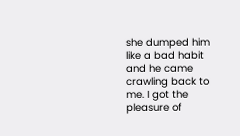she dumped him like a bad habit and he came crawling back to me. I got the pleasure of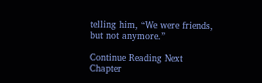telling him, “We were friends, but not anymore.”

Continue Reading Next Chapter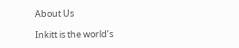About Us

Inkitt is the world’s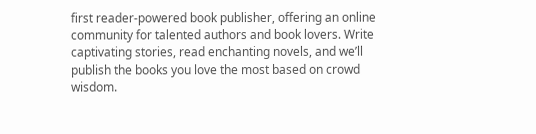first reader-powered book publisher, offering an online community for talented authors and book lovers. Write captivating stories, read enchanting novels, and we’ll publish the books you love the most based on crowd wisdom.